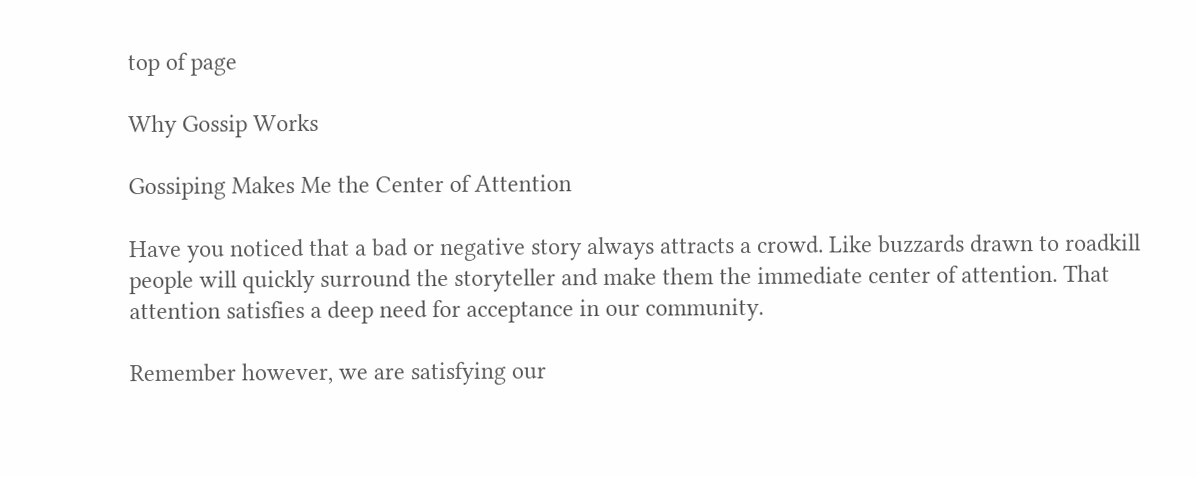top of page

Why Gossip Works

Gossiping Makes Me the Center of Attention

Have you noticed that a bad or negative story always attracts a crowd. Like buzzards drawn to roadkill people will quickly surround the storyteller and make them the immediate center of attention. That attention satisfies a deep need for acceptance in our community.

Remember however, we are satisfying our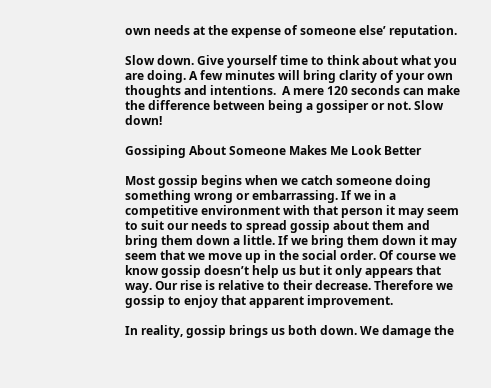own needs at the expense of someone else’ reputation.

Slow down. Give yourself time to think about what you are doing. A few minutes will bring clarity of your own thoughts and intentions.  A mere 120 seconds can make the difference between being a gossiper or not. Slow down!

Gossiping About Someone Makes Me Look Better

Most gossip begins when we catch someone doing something wrong or embarrassing. If we in a competitive environment with that person it may seem to suit our needs to spread gossip about them and bring them down a little. If we bring them down it may seem that we move up in the social order. Of course we know gossip doesn’t help us but it only appears that way. Our rise is relative to their decrease. Therefore we gossip to enjoy that apparent improvement.

In reality, gossip brings us both down. We damage the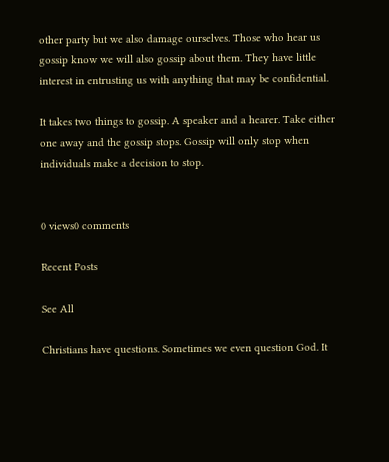other party but we also damage ourselves. Those who hear us gossip know we will also gossip about them. They have little interest in entrusting us with anything that may be confidential.

It takes two things to gossip. A speaker and a hearer. Take either one away and the gossip stops. Gossip will only stop when individuals make a decision to stop.


0 views0 comments

Recent Posts

See All

Christians have questions. Sometimes we even question God. It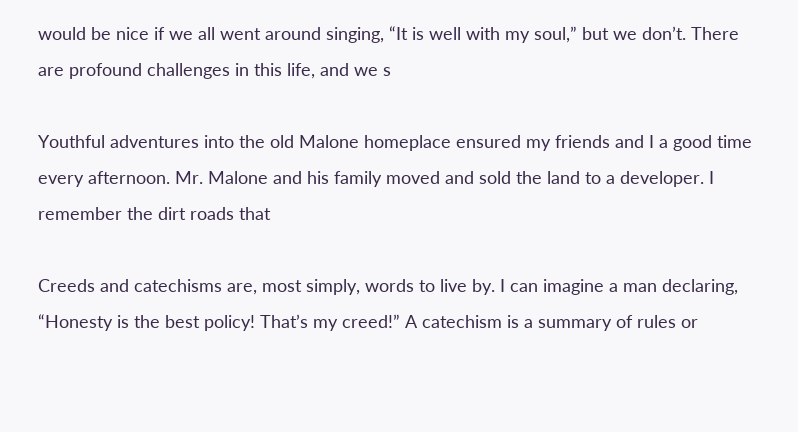would be nice if we all went around singing, “It is well with my soul,” but we don’t. There are profound challenges in this life, and we s

Youthful adventures into the old Malone homeplace ensured my friends and I a good time every afternoon. Mr. Malone and his family moved and sold the land to a developer. I remember the dirt roads that

Creeds and catechisms are, most simply, words to live by. I can imagine a man declaring, “Honesty is the best policy! That’s my creed!” A catechism is a summary of rules or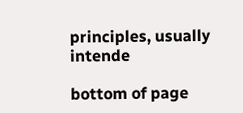principles, usually intende

bottom of page